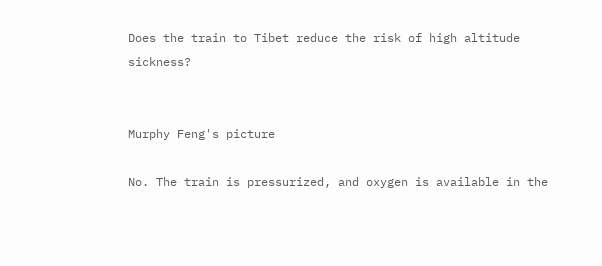Does the train to Tibet reduce the risk of high altitude sickness?


Murphy Feng's picture

No. The train is pressurized, and oxygen is available in the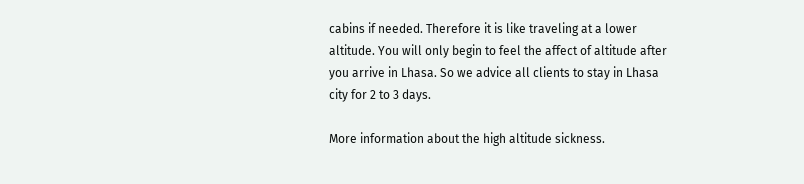cabins if needed. Therefore it is like traveling at a lower altitude. You will only begin to feel the affect of altitude after you arrive in Lhasa. So we advice all clients to stay in Lhasa city for 2 to 3 days.

More information about the high altitude sickness.